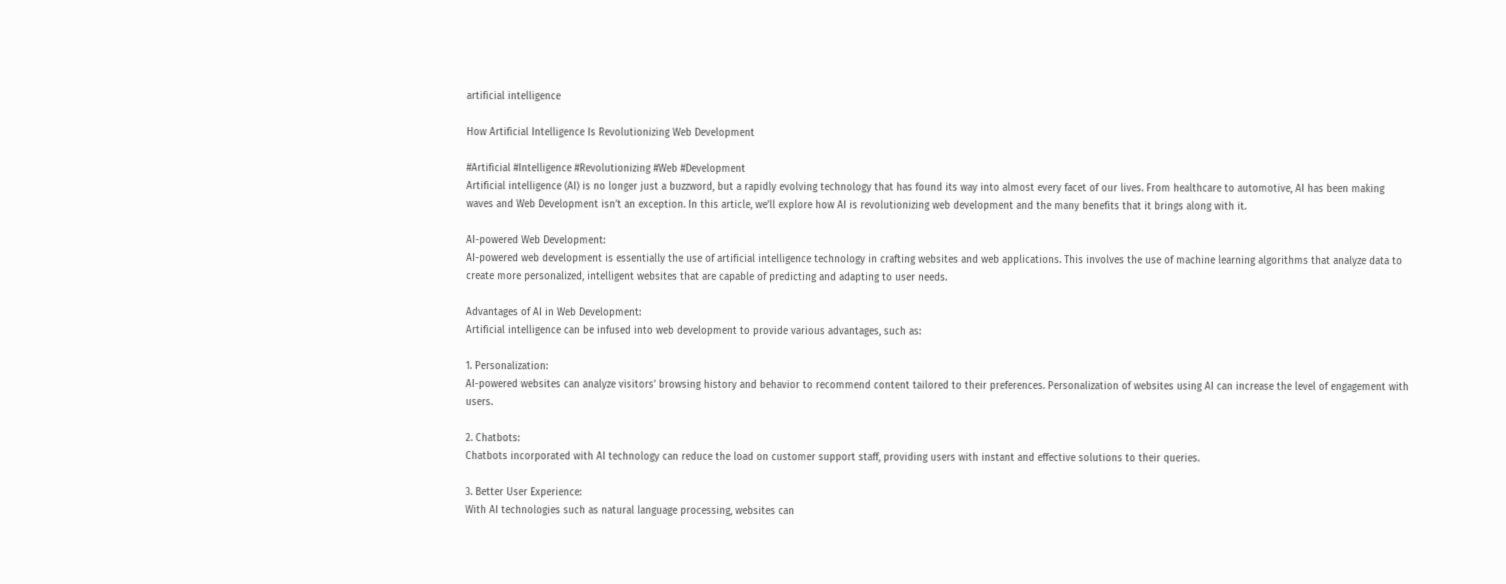artificial intelligence

How Artificial Intelligence Is Revolutionizing Web Development

#Artificial #Intelligence #Revolutionizing #Web #Development
Artificial intelligence (AI) is no longer just a buzzword, but a rapidly evolving technology that has found its way into almost every facet of our lives. From healthcare to automotive, AI has been making waves and Web Development isn’t an exception. In this article, we’ll explore how AI is revolutionizing web development and the many benefits that it brings along with it.

AI-powered Web Development:
AI-powered web development is essentially the use of artificial intelligence technology in crafting websites and web applications. This involves the use of machine learning algorithms that analyze data to create more personalized, intelligent websites that are capable of predicting and adapting to user needs.

Advantages of AI in Web Development:
Artificial intelligence can be infused into web development to provide various advantages, such as:

1. Personalization:
AI-powered websites can analyze visitors’ browsing history and behavior to recommend content tailored to their preferences. Personalization of websites using AI can increase the level of engagement with users.

2. Chatbots:
Chatbots incorporated with AI technology can reduce the load on customer support staff, providing users with instant and effective solutions to their queries.

3. Better User Experience:
With AI technologies such as natural language processing, websites can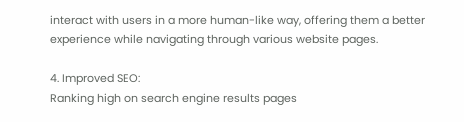interact with users in a more human-like way, offering them a better experience while navigating through various website pages.

4. Improved SEO:
Ranking high on search engine results pages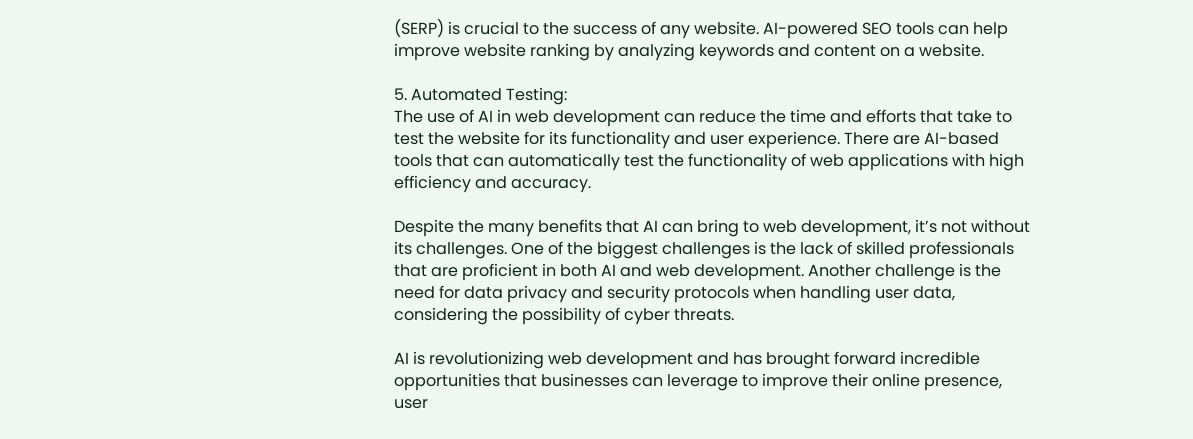(SERP) is crucial to the success of any website. AI-powered SEO tools can help improve website ranking by analyzing keywords and content on a website.

5. Automated Testing:
The use of AI in web development can reduce the time and efforts that take to test the website for its functionality and user experience. There are AI-based tools that can automatically test the functionality of web applications with high efficiency and accuracy.

Despite the many benefits that AI can bring to web development, it’s not without its challenges. One of the biggest challenges is the lack of skilled professionals that are proficient in both AI and web development. Another challenge is the need for data privacy and security protocols when handling user data, considering the possibility of cyber threats.

AI is revolutionizing web development and has brought forward incredible opportunities that businesses can leverage to improve their online presence, user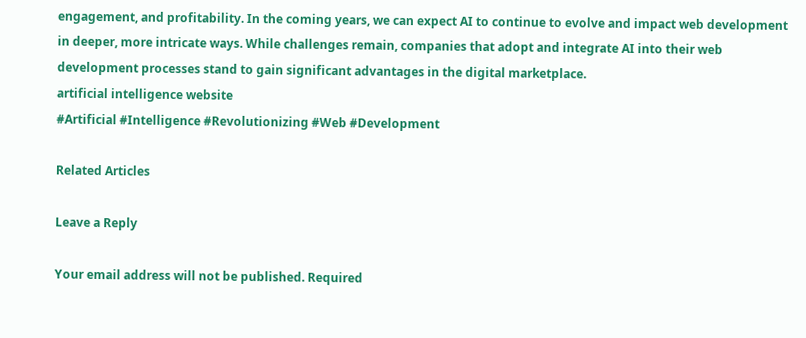engagement, and profitability. In the coming years, we can expect AI to continue to evolve and impact web development in deeper, more intricate ways. While challenges remain, companies that adopt and integrate AI into their web development processes stand to gain significant advantages in the digital marketplace.
artificial intelligence website
#Artificial #Intelligence #Revolutionizing #Web #Development

Related Articles

Leave a Reply

Your email address will not be published. Required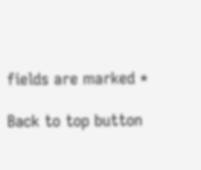fields are marked *

Back to top button